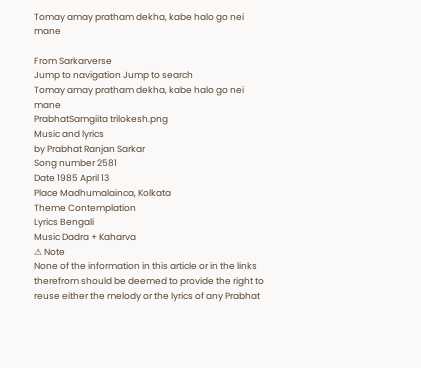Tomay amay pratham dekha, kabe halo go nei mane

From Sarkarverse
Jump to navigation Jump to search
Tomay amay pratham dekha, kabe halo go nei mane
PrabhatSamgiita trilokesh.png
Music and lyrics
by Prabhat Ranjan Sarkar
Song number 2581
Date 1985 April 13
Place Madhumalainca, Kolkata
Theme Contemplation
Lyrics Bengali
Music Dadra + Kaharva
⚠ Note
None of the information in this article or in the links therefrom should be deemed to provide the right to reuse either the melody or the lyrics of any Prabhat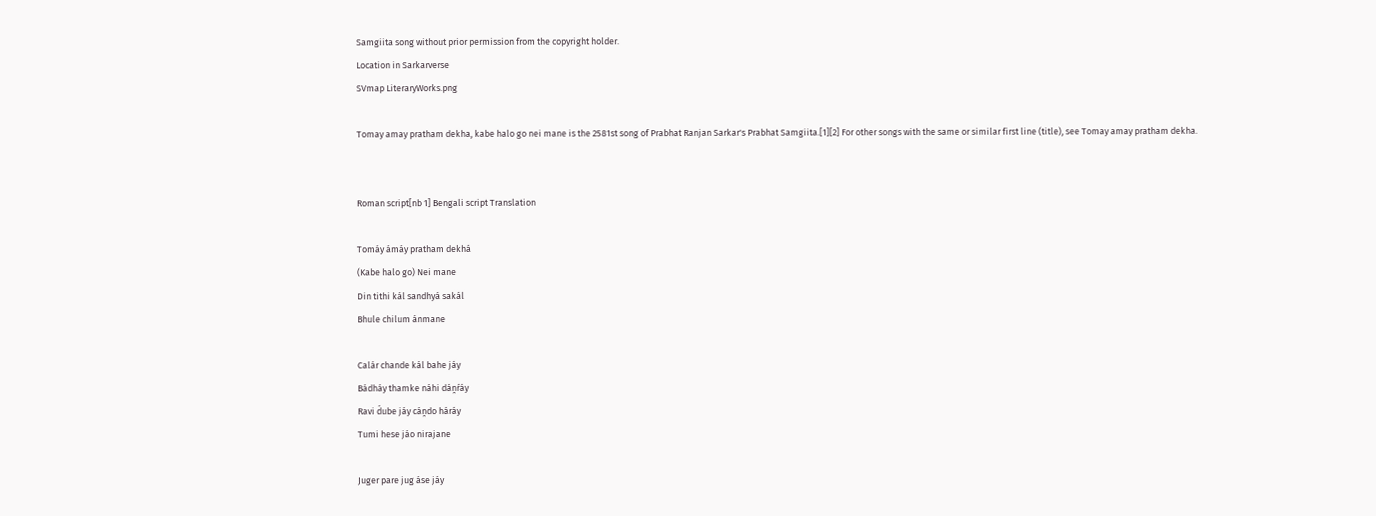Samgiita song without prior permission from the copyright holder.
Location in Sarkarverse
SVmap LiteraryWorks.png

Tomay amay pratham dekha, kabe halo go nei mane is the 2581st song of Prabhat Ranjan Sarkar's Prabhat Samgiita.[1][2] For other songs with the same or similar first line (title), see Tomay amay pratham dekha.


Roman script[nb 1] Bengali script Translation

Tomáy ámáy pratham dekhá
(Kabe halo go) Nei mane
Din tithi kál sandhyá sakál
Bhule chilum ánmane

Calár chande kál bahe jáy
Bádháy thamke náhi dáṋŕáy
Ravi d́ube jáy cáṋdo háráy
Tumi hese jáo nirajane

Juger pare jug áse jáy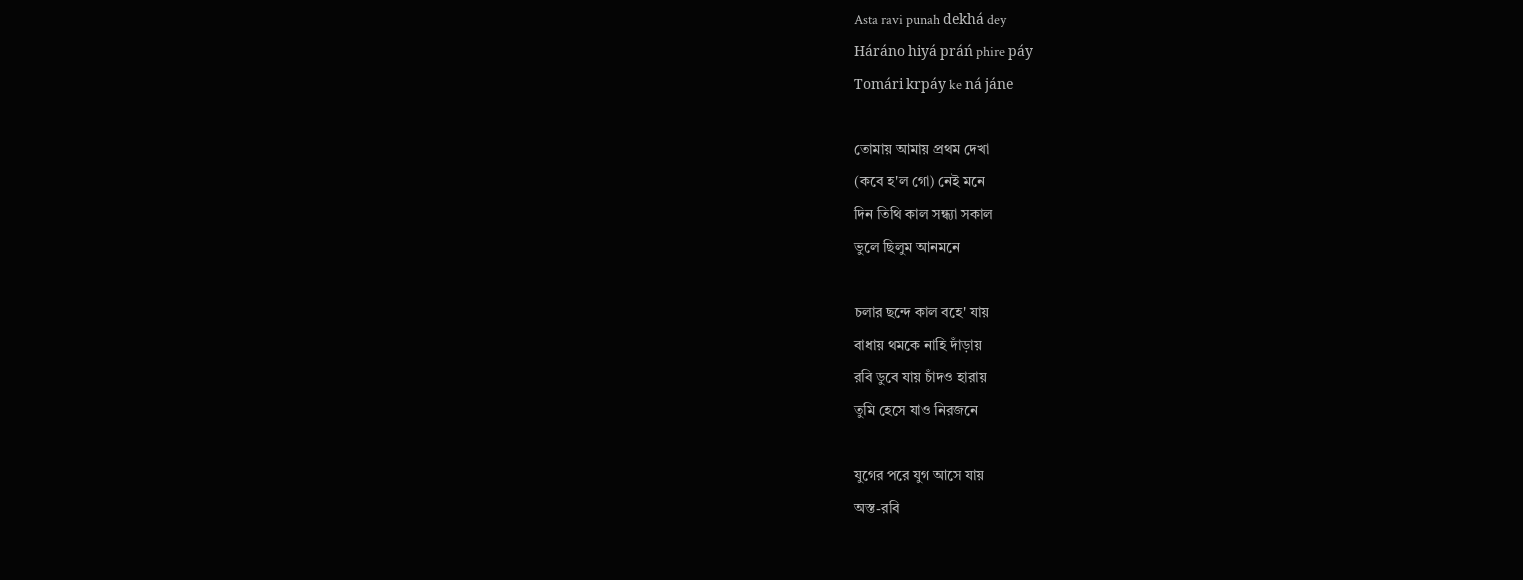Asta ravi punah dekhá dey
Háráno hiyá práń phire páy
Tomári krpáy ke ná jáne

তোমায় আমায় প্রথম দেখা
(কবে হ'ল গো) নেই মনে
দিন তিথি কাল সন্ধ্যা সকাল
ভুলে ছিলুম আনমনে

চলার ছন্দে কাল বহে' যায়
বাধায় থমকে নাহি দাঁড়ায়
রবি ডুবে যায় চাঁদও হারায়
তুমি হেসে যাও নিরজনে

যুগের পরে যুগ আসে যায়
অস্ত-রবি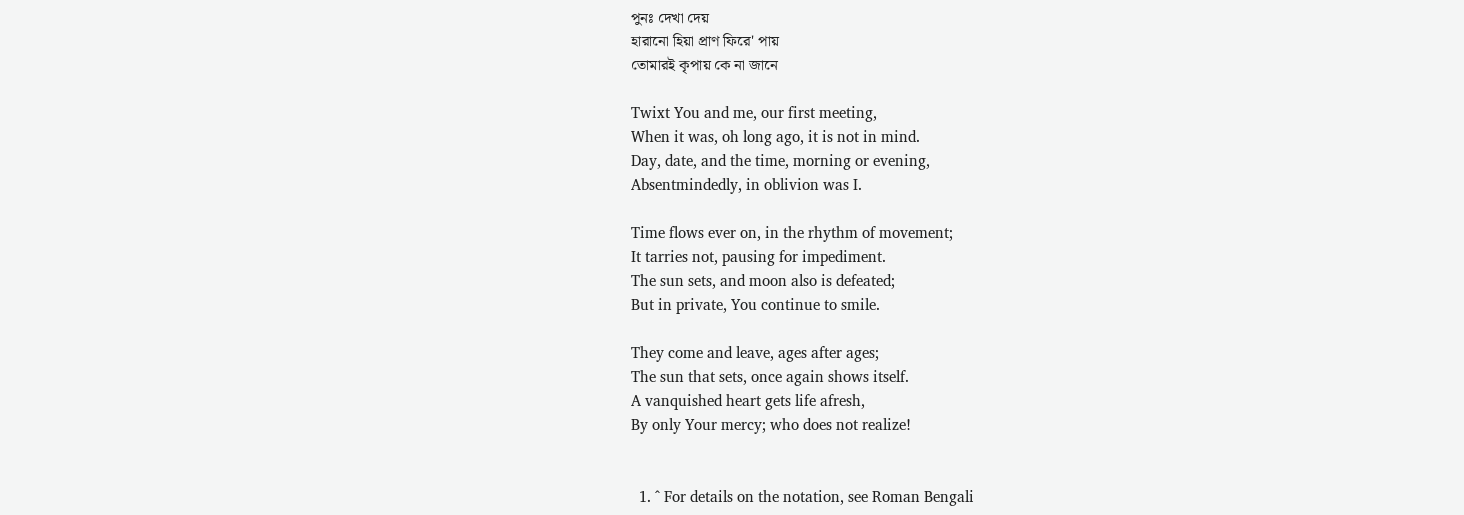পুনঃ দেখা দেয়
হারানো হিয়া প্রাণ ফিরে' পায়
তোমারই কৃপায় কে না জানে

Twixt You and me, our first meeting,
When it was, oh long ago, it is not in mind.
Day, date, and the time, morning or evening,
Absentmindedly, in oblivion was I.

Time flows ever on, in the rhythm of movement;
It tarries not, pausing for impediment.
The sun sets, and moon also is defeated;
But in private, You continue to smile.

They come and leave, ages after ages;
The sun that sets, once again shows itself.
A vanquished heart gets life afresh,
By only Your mercy; who does not realize!


  1. ^ For details on the notation, see Roman Bengali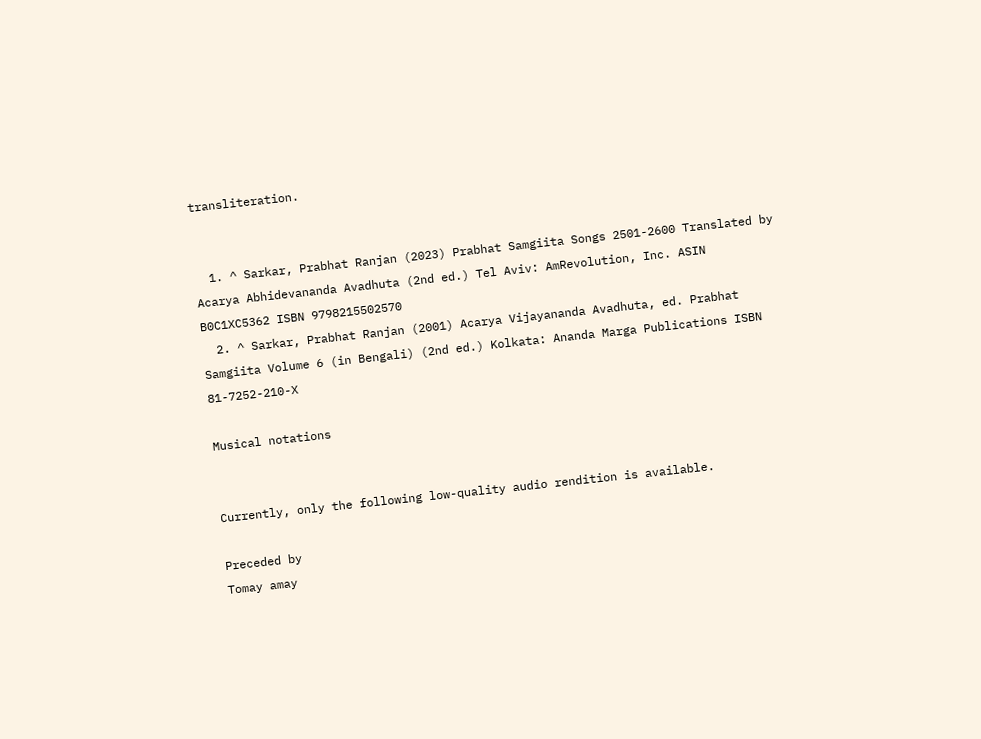transliteration.


  1. ^ Sarkar, Prabhat Ranjan (2023) Prabhat Samgiita Songs 2501-2600 Translated by Acarya Abhidevananda Avadhuta (2nd ed.) Tel Aviv: AmRevolution, Inc. ASIN B0C1XC5362 ISBN 9798215502570
  2. ^ Sarkar, Prabhat Ranjan (2001) Acarya Vijayananda Avadhuta, ed. Prabhat Samgiita Volume 6 (in Bengali) (2nd ed.) Kolkata: Ananda Marga Publications ISBN 81-7252-210-X

Musical notations


Currently, only the following low-quality audio rendition is available.

Preceded by
Tomay amay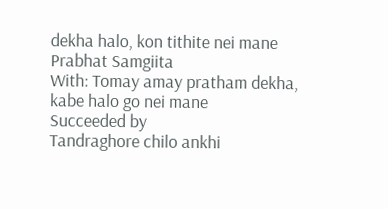dekha halo, kon tithite nei mane
Prabhat Samgiita
With: Tomay amay pratham dekha, kabe halo go nei mane
Succeeded by
Tandraghore chilo ankhi